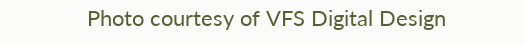Photo courtesy of VFS Digital Design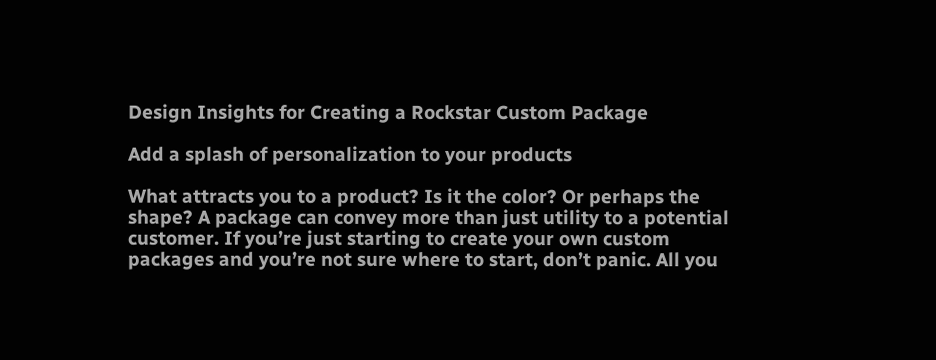Design Insights for Creating a Rockstar Custom Package

Add a splash of personalization to your products

What attracts you to a product? Is it the color? Or perhaps the shape? A package can convey more than just utility to a potential customer. If you’re just starting to create your own custom packages and you’re not sure where to start, don’t panic. All you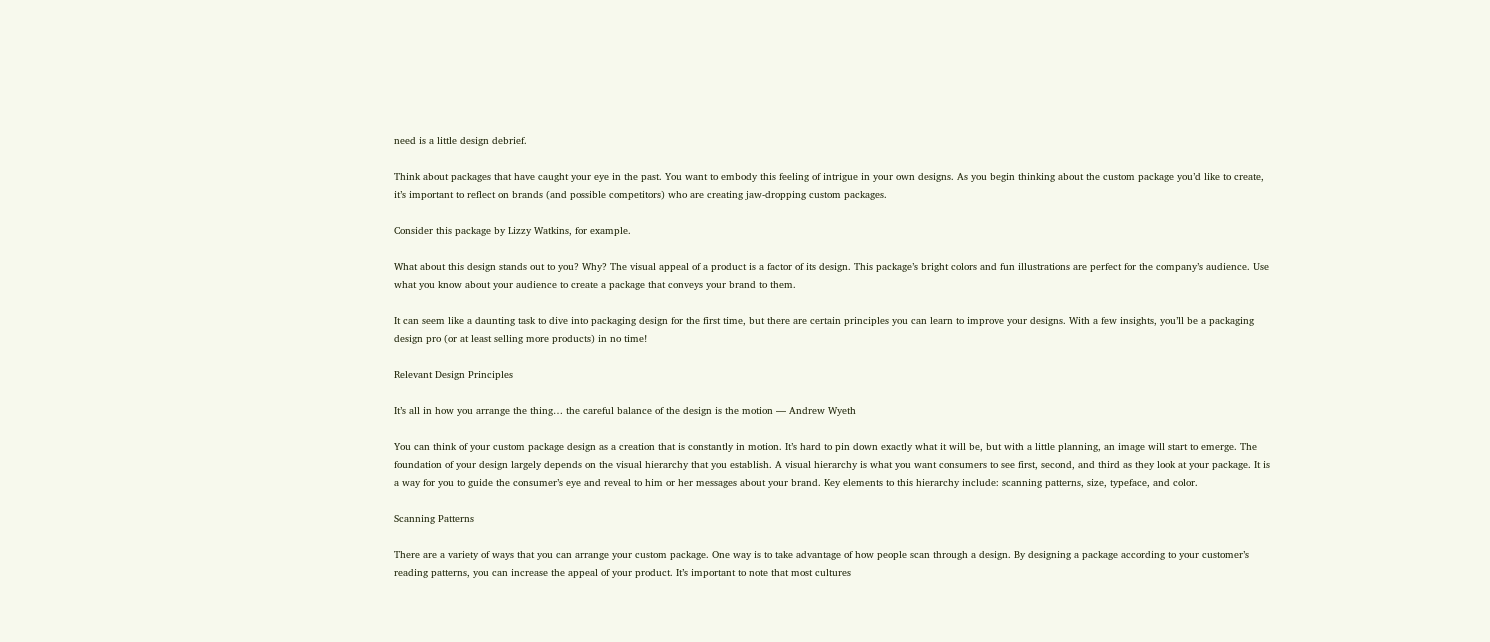need is a little design debrief.

Think about packages that have caught your eye in the past. You want to embody this feeling of intrigue in your own designs. As you begin thinking about the custom package you’d like to create, it’s important to reflect on brands (and possible competitors) who are creating jaw-dropping custom packages.

Consider this package by Lizzy Watkins, for example.

What about this design stands out to you? Why? The visual appeal of a product is a factor of its design. This package’s bright colors and fun illustrations are perfect for the company’s audience. Use what you know about your audience to create a package that conveys your brand to them.

It can seem like a daunting task to dive into packaging design for the first time, but there are certain principles you can learn to improve your designs. With a few insights, you’ll be a packaging design pro (or at least selling more products) in no time!

Relevant Design Principles

It’s all in how you arrange the thing… the careful balance of the design is the motion — Andrew Wyeth

You can think of your custom package design as a creation that is constantly in motion. It’s hard to pin down exactly what it will be, but with a little planning, an image will start to emerge. The foundation of your design largely depends on the visual hierarchy that you establish. A visual hierarchy is what you want consumers to see first, second, and third as they look at your package. It is a way for you to guide the consumer’s eye and reveal to him or her messages about your brand. Key elements to this hierarchy include: scanning patterns, size, typeface, and color.

Scanning Patterns

There are a variety of ways that you can arrange your custom package. One way is to take advantage of how people scan through a design. By designing a package according to your customer’s reading patterns, you can increase the appeal of your product. It’s important to note that most cultures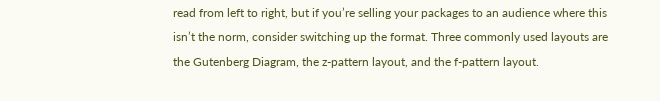read from left to right, but if you’re selling your packages to an audience where this isn’t the norm, consider switching up the format. Three commonly used layouts are the Gutenberg Diagram, the z-pattern layout, and the f-pattern layout.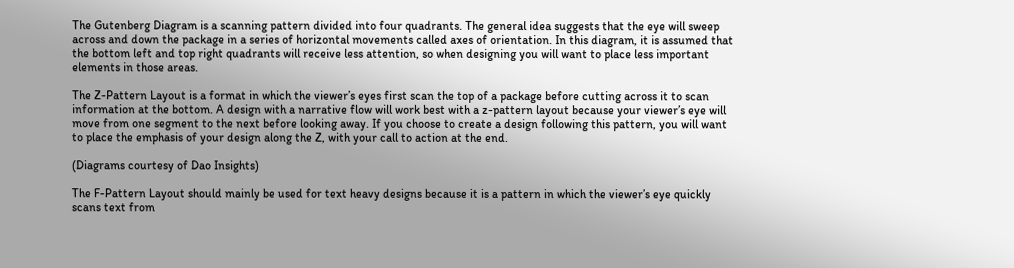The Gutenberg Diagram is a scanning pattern divided into four quadrants. The general idea suggests that the eye will sweep across and down the package in a series of horizontal movements called axes of orientation. In this diagram, it is assumed that the bottom left and top right quadrants will receive less attention, so when designing you will want to place less important elements in those areas.

The Z-Pattern Layout is a format in which the viewer’s eyes first scan the top of a package before cutting across it to scan information at the bottom. A design with a narrative flow will work best with a z-pattern layout because your viewer’s eye will move from one segment to the next before looking away. If you choose to create a design following this pattern, you will want to place the emphasis of your design along the Z, with your call to action at the end.

(Diagrams courtesy of Dao Insights)

The F-Pattern Layout should mainly be used for text heavy designs because it is a pattern in which the viewer’s eye quickly scans text from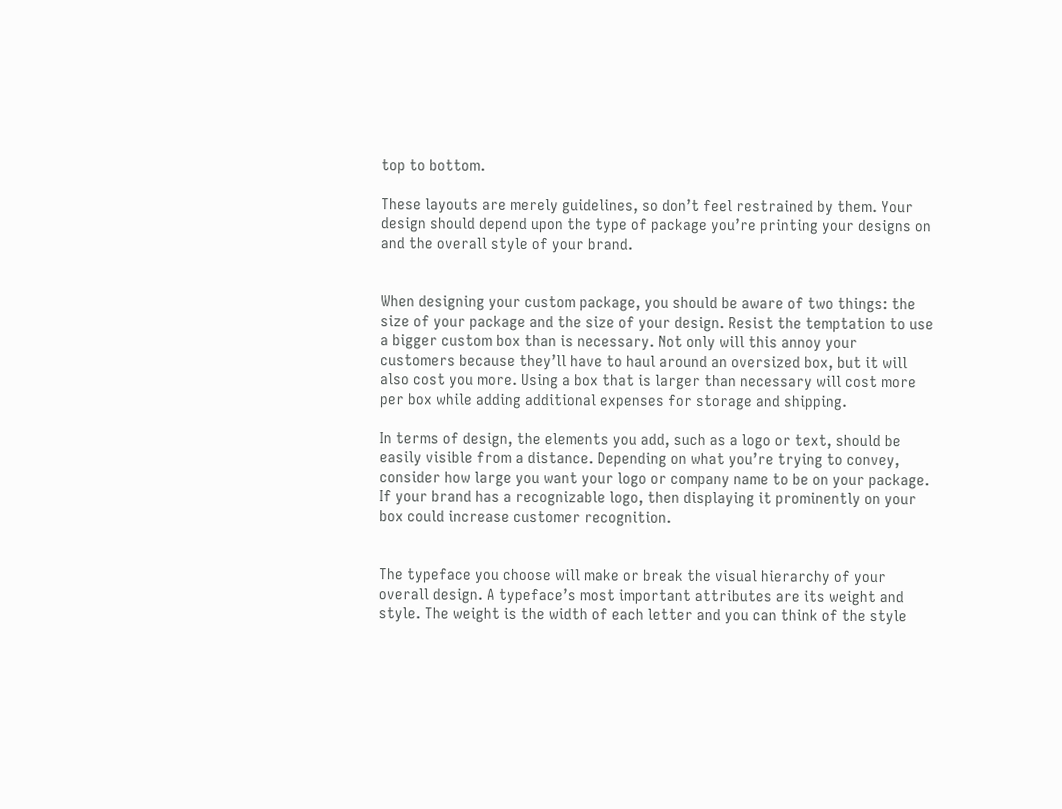top to bottom.

These layouts are merely guidelines, so don’t feel restrained by them. Your design should depend upon the type of package you’re printing your designs on and the overall style of your brand.


When designing your custom package, you should be aware of two things: the size of your package and the size of your design. Resist the temptation to use a bigger custom box than is necessary. Not only will this annoy your customers because they’ll have to haul around an oversized box, but it will also cost you more. Using a box that is larger than necessary will cost more per box while adding additional expenses for storage and shipping.

In terms of design, the elements you add, such as a logo or text, should be easily visible from a distance. Depending on what you’re trying to convey, consider how large you want your logo or company name to be on your package. If your brand has a recognizable logo, then displaying it prominently on your box could increase customer recognition.


The typeface you choose will make or break the visual hierarchy of your overall design. A typeface’s most important attributes are its weight and style. The weight is the width of each letter and you can think of the style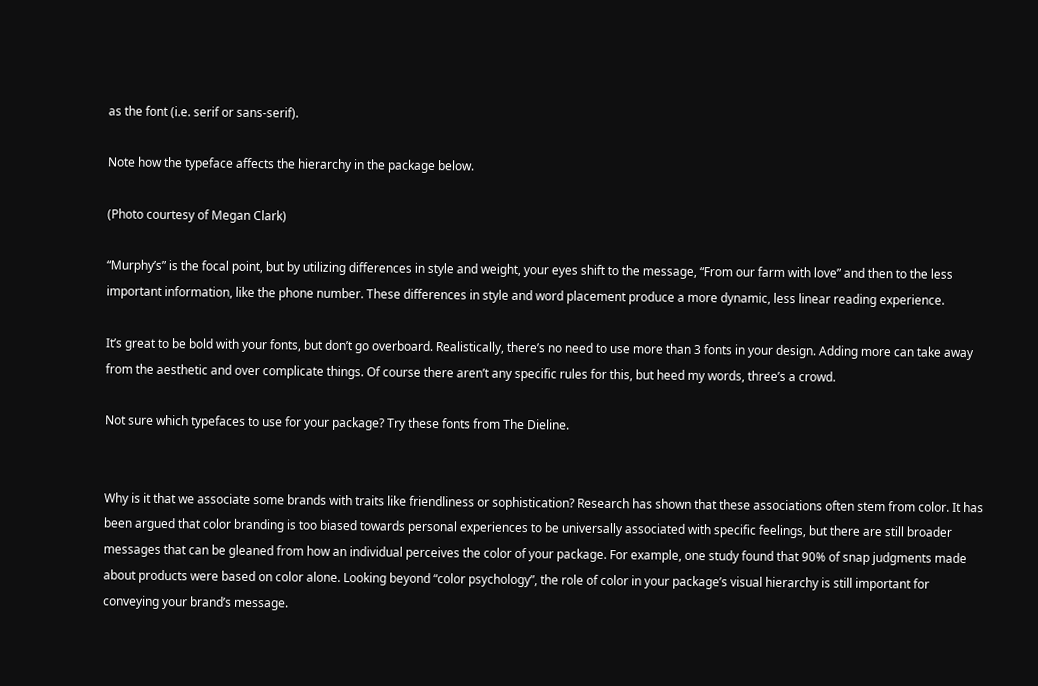as the font (i.e. serif or sans-serif).

Note how the typeface affects the hierarchy in the package below.

(Photo courtesy of Megan Clark)

“Murphy’s” is the focal point, but by utilizing differences in style and weight, your eyes shift to the message, “From our farm with love” and then to the less important information, like the phone number. These differences in style and word placement produce a more dynamic, less linear reading experience.

It’s great to be bold with your fonts, but don’t go overboard. Realistically, there’s no need to use more than 3 fonts in your design. Adding more can take away from the aesthetic and over complicate things. Of course there aren’t any specific rules for this, but heed my words, three’s a crowd.

Not sure which typefaces to use for your package? Try these fonts from The Dieline.


Why is it that we associate some brands with traits like friendliness or sophistication? Research has shown that these associations often stem from color. It has been argued that color branding is too biased towards personal experiences to be universally associated with specific feelings, but there are still broader messages that can be gleaned from how an individual perceives the color of your package. For example, one study found that 90% of snap judgments made about products were based on color alone. Looking beyond “color psychology”, the role of color in your package’s visual hierarchy is still important for conveying your brand’s message.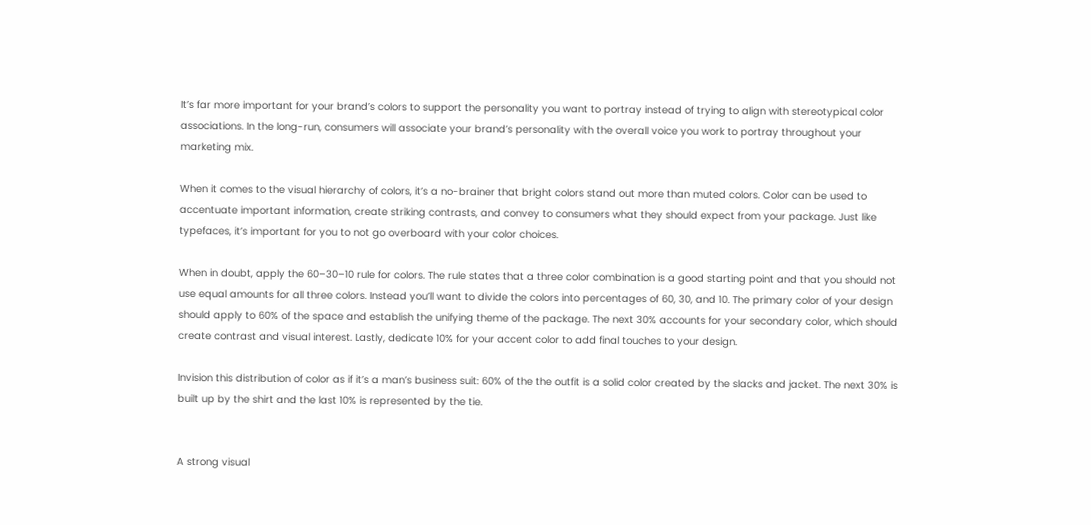It’s far more important for your brand’s colors to support the personality you want to portray instead of trying to align with stereotypical color associations. In the long-run, consumers will associate your brand’s personality with the overall voice you work to portray throughout your marketing mix.

When it comes to the visual hierarchy of colors, it’s a no-brainer that bright colors stand out more than muted colors. Color can be used to accentuate important information, create striking contrasts, and convey to consumers what they should expect from your package. Just like typefaces, it’s important for you to not go overboard with your color choices.

When in doubt, apply the 60–30–10 rule for colors. The rule states that a three color combination is a good starting point and that you should not use equal amounts for all three colors. Instead you’ll want to divide the colors into percentages of 60, 30, and 10. The primary color of your design should apply to 60% of the space and establish the unifying theme of the package. The next 30% accounts for your secondary color, which should create contrast and visual interest. Lastly, dedicate 10% for your accent color to add final touches to your design.

Invision this distribution of color as if it’s a man’s business suit: 60% of the the outfit is a solid color created by the slacks and jacket. The next 30% is built up by the shirt and the last 10% is represented by the tie.


A strong visual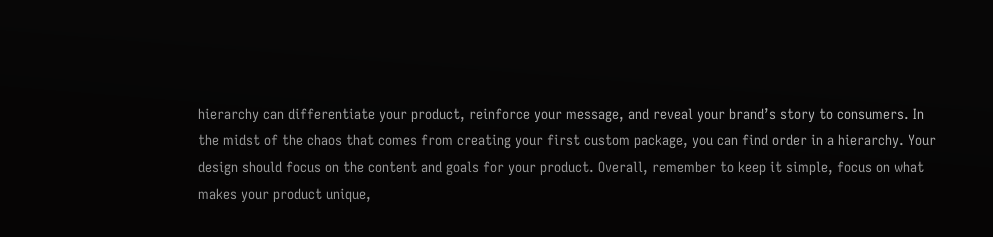hierarchy can differentiate your product, reinforce your message, and reveal your brand’s story to consumers. In the midst of the chaos that comes from creating your first custom package, you can find order in a hierarchy. Your design should focus on the content and goals for your product. Overall, remember to keep it simple, focus on what makes your product unique,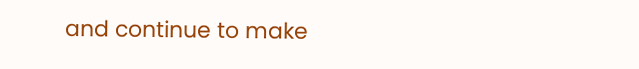and continue to make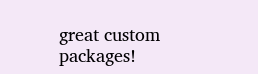great custom packages!